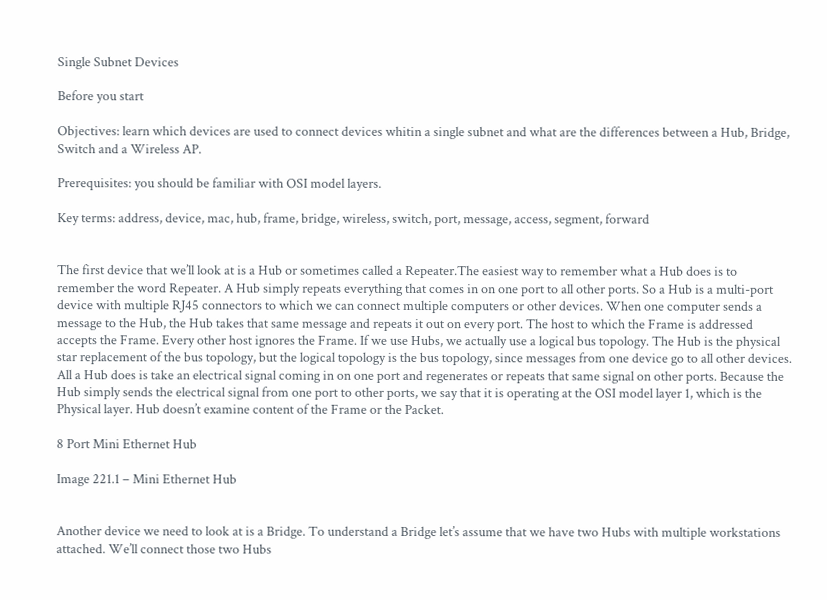Single Subnet Devices

Before you start

Objectives: learn which devices are used to connect devices whitin a single subnet and what are the differences between a Hub, Bridge, Switch and a Wireless AP.

Prerequisites: you should be familiar with OSI model layers.

Key terms: address, device, mac, hub, frame, bridge, wireless, switch, port, message, access, segment, forward


The first device that we’ll look at is a Hub or sometimes called a Repeater.The easiest way to remember what a Hub does is to remember the word Repeater. A Hub simply repeats everything that comes in on one port to all other ports. So a Hub is a multi-port device with multiple RJ45 connectors to which we can connect multiple computers or other devices. When one computer sends a message to the Hub, the Hub takes that same message and repeats it out on every port. The host to which the Frame is addressed accepts the Frame. Every other host ignores the Frame. If we use Hubs, we actually use a logical bus topology. The Hub is the physical star replacement of the bus topology, but the logical topology is the bus topology, since messages from one device go to all other devices. All a Hub does is take an electrical signal coming in on one port and regenerates or repeats that same signal on other ports. Because the Hub simply sends the electrical signal from one port to other ports, we say that it is operating at the OSI model layer 1, which is the Physical layer. Hub doesn’t examine content of the Frame or the Packet.

8 Port Mini Ethernet Hub

Image 221.1 – Mini Ethernet Hub


Another device we need to look at is a Bridge. To understand a Bridge let’s assume that we have two Hubs with multiple workstations attached. We’ll connect those two Hubs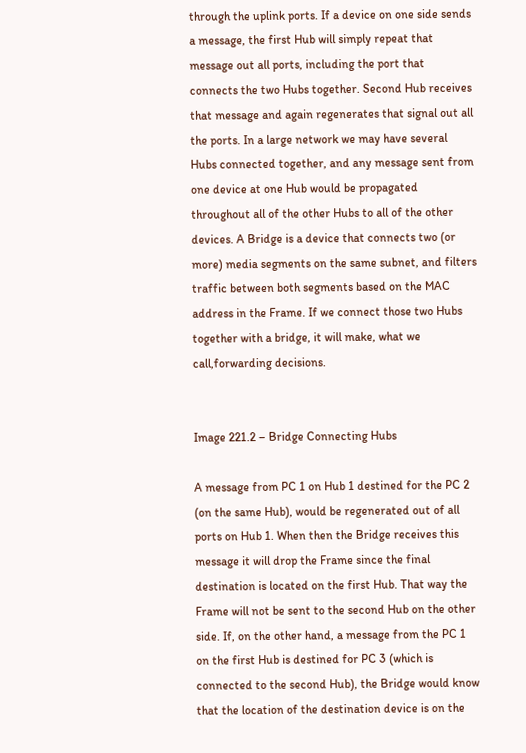through the uplink ports. If a device on one side sends a message, the first Hub will simply repeat that message out all ports, including the port that connects the two Hubs together. Second Hub receives that message and again regenerates that signal out all the ports. In a large network we may have several Hubs connected together, and any message sent from one device at one Hub would be propagated throughout all of the other Hubs to all of the other devices. A Bridge is a device that connects two (or more) media segments on the same subnet, and filters traffic between both segments based on the MAC address in the Frame. If we connect those two Hubs together with a bridge, it will make, what we call,forwarding decisions.


Image 221.2 – Bridge Connecting Hubs

A message from PC 1 on Hub 1 destined for the PC 2 (on the same Hub), would be regenerated out of all ports on Hub 1. When then the Bridge receives this message it will drop the Frame since the final destination is located on the first Hub. That way the Frame will not be sent to the second Hub on the other side. If, on the other hand, a message from the PC 1 on the first Hub is destined for PC 3 (which is connected to the second Hub), the Bridge would know that the location of the destination device is on the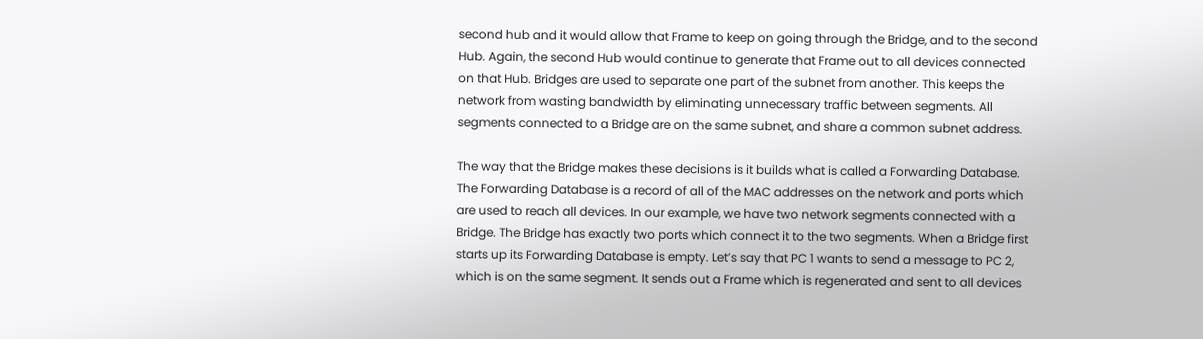second hub and it would allow that Frame to keep on going through the Bridge, and to the second Hub. Again, the second Hub would continue to generate that Frame out to all devices connected on that Hub. Bridges are used to separate one part of the subnet from another. This keeps the network from wasting bandwidth by eliminating unnecessary traffic between segments. All segments connected to a Bridge are on the same subnet, and share a common subnet address.

The way that the Bridge makes these decisions is it builds what is called a Forwarding Database. The Forwarding Database is a record of all of the MAC addresses on the network and ports which are used to reach all devices. In our example, we have two network segments connected with a Bridge. The Bridge has exactly two ports which connect it to the two segments. When a Bridge first starts up its Forwarding Database is empty. Let’s say that PC 1 wants to send a message to PC 2, which is on the same segment. It sends out a Frame which is regenerated and sent to all devices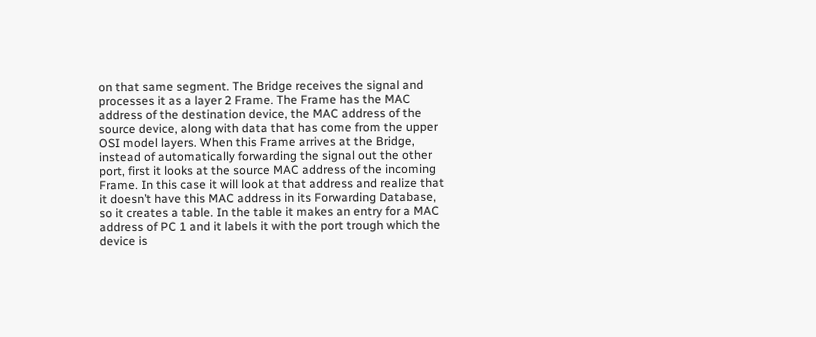on that same segment. The Bridge receives the signal and processes it as a layer 2 Frame. The Frame has the MAC address of the destination device, the MAC address of the source device, along with data that has come from the upper OSI model layers. When this Frame arrives at the Bridge, instead of automatically forwarding the signal out the other port, first it looks at the source MAC address of the incoming Frame. In this case it will look at that address and realize that it doesn’t have this MAC address in its Forwarding Database, so it creates a table. In the table it makes an entry for a MAC address of PC 1 and it labels it with the port trough which the device is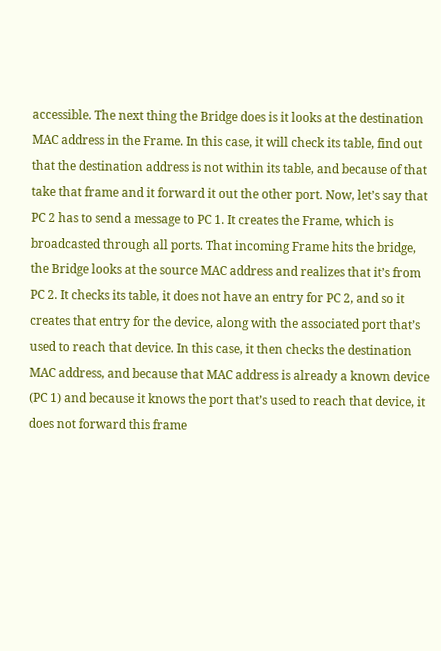accessible. The next thing the Bridge does is it looks at the destination MAC address in the Frame. In this case, it will check its table, find out that the destination address is not within its table, and because of that take that frame and it forward it out the other port. Now, let’s say that PC 2 has to send a message to PC 1. It creates the Frame, which is broadcasted through all ports. That incoming Frame hits the bridge, the Bridge looks at the source MAC address and realizes that it’s from PC 2. It checks its table, it does not have an entry for PC 2, and so it creates that entry for the device, along with the associated port that’s used to reach that device. In this case, it then checks the destination MAC address, and because that MAC address is already a known device (PC 1) and because it knows the port that’s used to reach that device, it does not forward this frame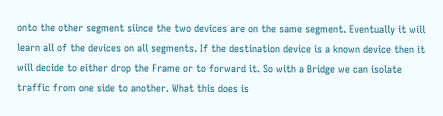onto the other segment siince the two devices are on the same segment. Eventually it will learn all of the devices on all segments. If the destination device is a known device then it will decide to either drop the Frame or to forward it. So with a Bridge we can isolate traffic from one side to another. What this does is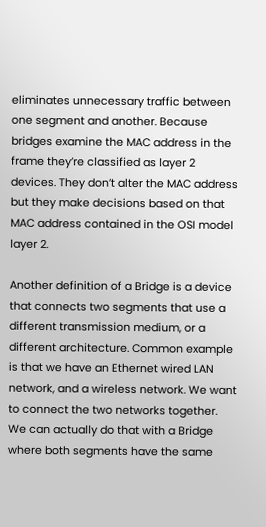eliminates unnecessary traffic between one segment and another. Because bridges examine the MAC address in the frame they’re classified as layer 2 devices. They don’t alter the MAC address but they make decisions based on that MAC address contained in the OSI model layer 2.

Another definition of a Bridge is a device that connects two segments that use a different transmission medium, or a different architecture. Common example is that we have an Ethernet wired LAN network, and a wireless network. We want to connect the two networks together. We can actually do that with a Bridge where both segments have the same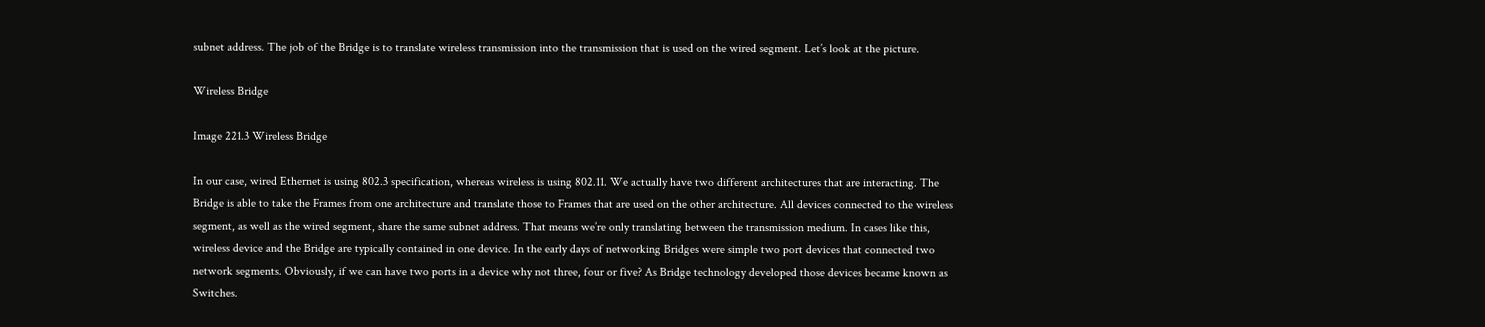subnet address. The job of the Bridge is to translate wireless transmission into the transmission that is used on the wired segment. Let’s look at the picture.

Wireless Bridge

Image 221.3 Wireless Bridge

In our case, wired Ethernet is using 802.3 specification, whereas wireless is using 802.11. We actually have two different architectures that are interacting. The Bridge is able to take the Frames from one architecture and translate those to Frames that are used on the other architecture. All devices connected to the wireless segment, as well as the wired segment, share the same subnet address. That means we’re only translating between the transmission medium. In cases like this, wireless device and the Bridge are typically contained in one device. In the early days of networking Bridges were simple two port devices that connected two network segments. Obviously, if we can have two ports in a device why not three, four or five? As Bridge technology developed those devices became known as Switches.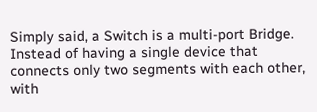Simply said, a Switch is a multi-port Bridge. Instead of having a single device that connects only two segments with each other, with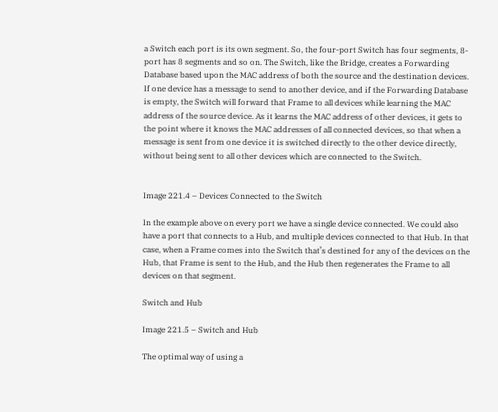a Switch each port is its own segment. So, the four-port Switch has four segments, 8-port has 8 segments and so on. The Switch, like the Bridge, creates a Forwarding Database based upon the MAC address of both the source and the destination devices. If one device has a message to send to another device, and if the Forwarding Database is empty, the Switch will forward that Frame to all devices while learning the MAC address of the source device. As it learns the MAC address of other devices, it gets to the point where it knows the MAC addresses of all connected devices, so that when a message is sent from one device it is switched directly to the other device directly, without being sent to all other devices which are connected to the Switch.


Image 221.4 – Devices Connected to the Switch

In the example above on every port we have a single device connected. We could also have a port that connects to a Hub, and multiple devices connected to that Hub. In that case, when a Frame comes into the Switch that’s destined for any of the devices on the Hub, that Frame is sent to the Hub, and the Hub then regenerates the Frame to all devices on that segment.

Switch and Hub

Image 221.5 – Switch and Hub

The optimal way of using a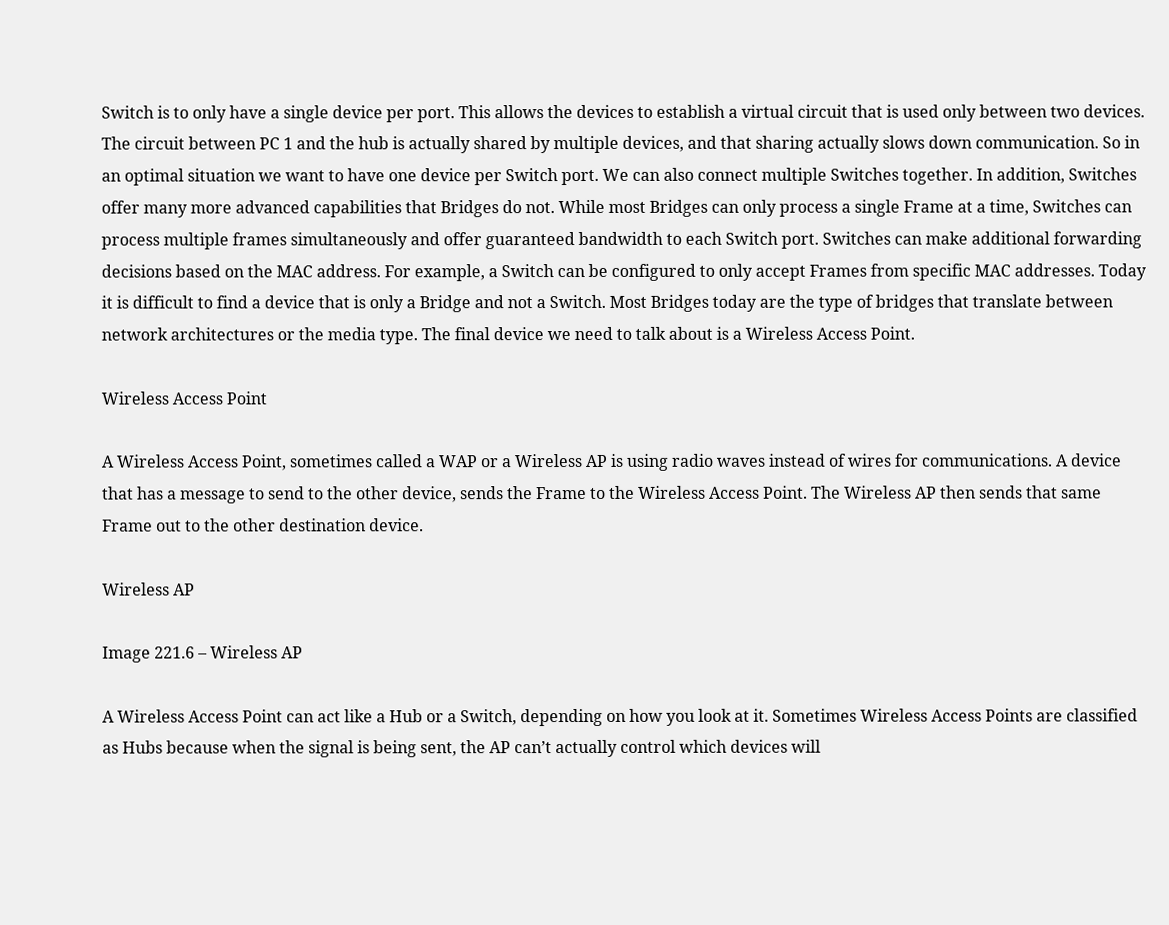Switch is to only have a single device per port. This allows the devices to establish a virtual circuit that is used only between two devices. The circuit between PC 1 and the hub is actually shared by multiple devices, and that sharing actually slows down communication. So in an optimal situation we want to have one device per Switch port. We can also connect multiple Switches together. In addition, Switches offer many more advanced capabilities that Bridges do not. While most Bridges can only process a single Frame at a time, Switches can process multiple frames simultaneously and offer guaranteed bandwidth to each Switch port. Switches can make additional forwarding decisions based on the MAC address. For example, a Switch can be configured to only accept Frames from specific MAC addresses. Today it is difficult to find a device that is only a Bridge and not a Switch. Most Bridges today are the type of bridges that translate between network architectures or the media type. The final device we need to talk about is a Wireless Access Point.

Wireless Access Point

A Wireless Access Point, sometimes called a WAP or a Wireless AP is using radio waves instead of wires for communications. A device that has a message to send to the other device, sends the Frame to the Wireless Access Point. The Wireless AP then sends that same Frame out to the other destination device.

Wireless AP

Image 221.6 – Wireless AP

A Wireless Access Point can act like a Hub or a Switch, depending on how you look at it. Sometimes Wireless Access Points are classified as Hubs because when the signal is being sent, the AP can’t actually control which devices will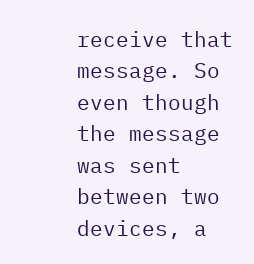receive that message. So even though the message was sent between two devices, a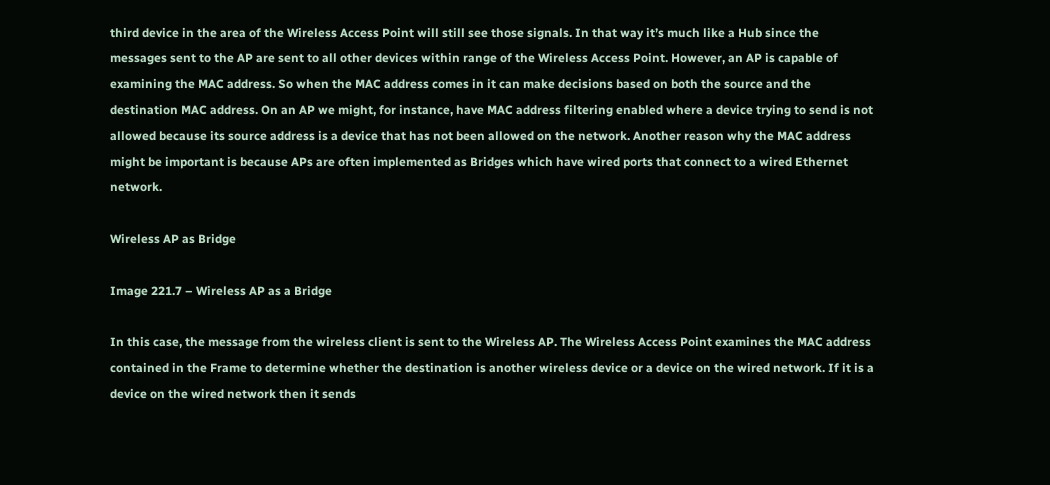third device in the area of the Wireless Access Point will still see those signals. In that way it’s much like a Hub since the messages sent to the AP are sent to all other devices within range of the Wireless Access Point. However, an AP is capable of examining the MAC address. So when the MAC address comes in it can make decisions based on both the source and the destination MAC address. On an AP we might, for instance, have MAC address filtering enabled where a device trying to send is not allowed because its source address is a device that has not been allowed on the network. Another reason why the MAC address might be important is because APs are often implemented as Bridges which have wired ports that connect to a wired Ethernet network.

Wireless AP as Bridge

Image 221.7 – Wireless AP as a Bridge

In this case, the message from the wireless client is sent to the Wireless AP. The Wireless Access Point examines the MAC address contained in the Frame to determine whether the destination is another wireless device or a device on the wired network. If it is a device on the wired network then it sends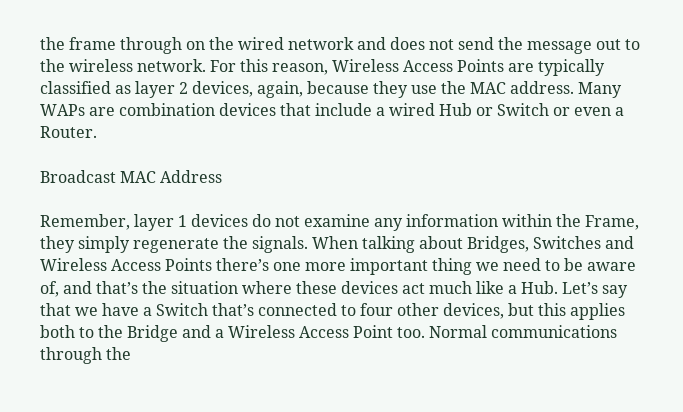the frame through on the wired network and does not send the message out to the wireless network. For this reason, Wireless Access Points are typically classified as layer 2 devices, again, because they use the MAC address. Many WAPs are combination devices that include a wired Hub or Switch or even a Router.

Broadcast MAC Address

Remember, layer 1 devices do not examine any information within the Frame, they simply regenerate the signals. When talking about Bridges, Switches and Wireless Access Points there’s one more important thing we need to be aware of, and that’s the situation where these devices act much like a Hub. Let’s say that we have a Switch that’s connected to four other devices, but this applies both to the Bridge and a Wireless Access Point too. Normal communications through the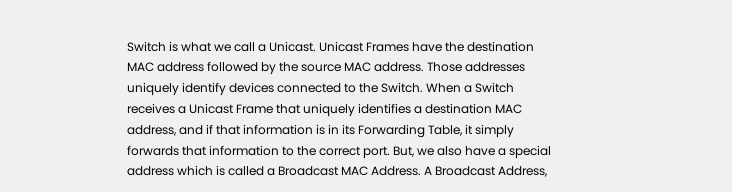Switch is what we call a Unicast. Unicast Frames have the destination MAC address followed by the source MAC address. Those addresses uniquely identify devices connected to the Switch. When a Switch receives a Unicast Frame that uniquely identifies a destination MAC address, and if that information is in its Forwarding Table, it simply forwards that information to the correct port. But, we also have a special address which is called a Broadcast MAC Address. A Broadcast Address,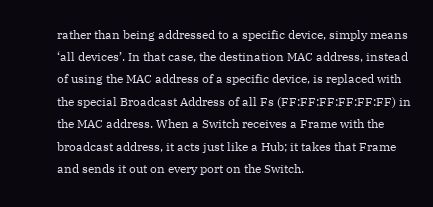rather than being addressed to a specific device, simply means ‘all devices’. In that case, the destination MAC address, instead of using the MAC address of a specific device, is replaced with the special Broadcast Address of all Fs (FF:FF:FF:FF:FF:FF) in the MAC address. When a Switch receives a Frame with the broadcast address, it acts just like a Hub; it takes that Frame and sends it out on every port on the Switch.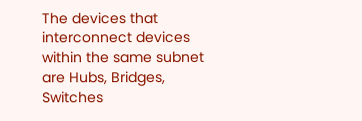The devices that interconnect devices within the same subnet are Hubs, Bridges, Switches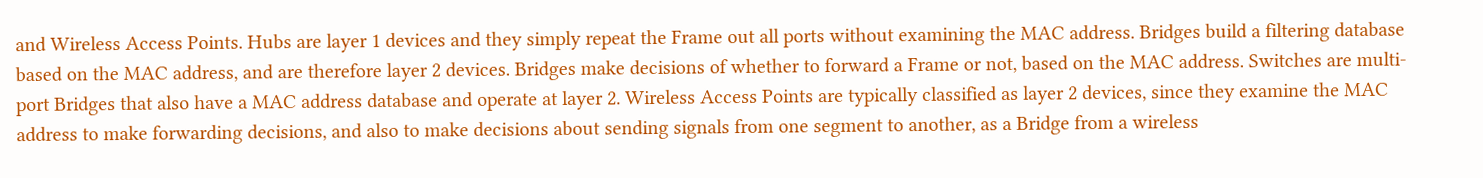and Wireless Access Points. Hubs are layer 1 devices and they simply repeat the Frame out all ports without examining the MAC address. Bridges build a filtering database based on the MAC address, and are therefore layer 2 devices. Bridges make decisions of whether to forward a Frame or not, based on the MAC address. Switches are multi-port Bridges that also have a MAC address database and operate at layer 2. Wireless Access Points are typically classified as layer 2 devices, since they examine the MAC address to make forwarding decisions, and also to make decisions about sending signals from one segment to another, as a Bridge from a wireless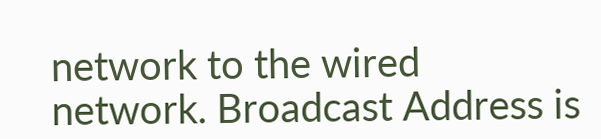network to the wired network. Broadcast Address is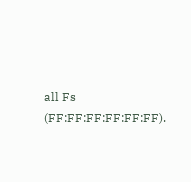all Fs (FF:FF:FF:FF:FF:FF).